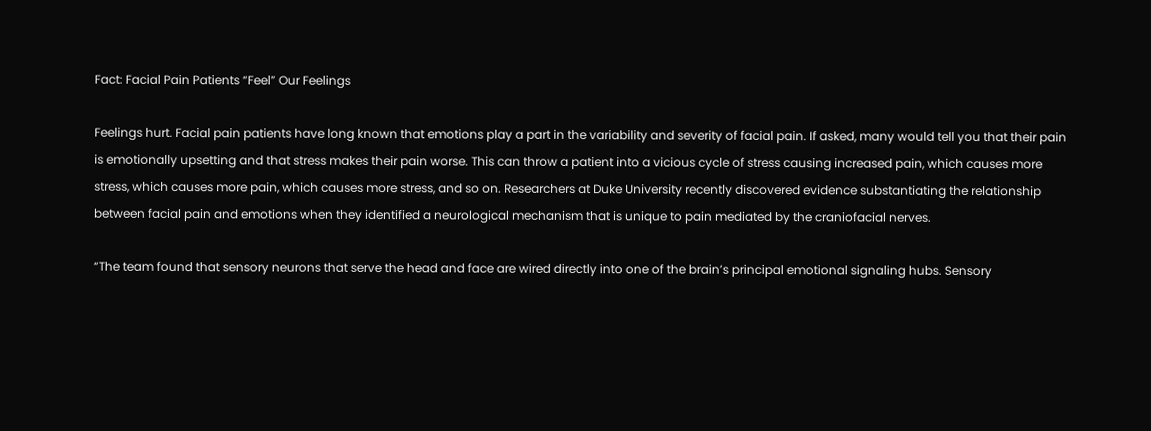Fact: Facial Pain Patients “Feel” Our Feelings

Feelings hurt. Facial pain patients have long known that emotions play a part in the variability and severity of facial pain. If asked, many would tell you that their pain is emotionally upsetting and that stress makes their pain worse. This can throw a patient into a vicious cycle of stress causing increased pain, which causes more stress, which causes more pain, which causes more stress, and so on. Researchers at Duke University recently discovered evidence substantiating the relationship between facial pain and emotions when they identified a neurological mechanism that is unique to pain mediated by the craniofacial nerves.

“The team found that sensory neurons that serve the head and face are wired directly into one of the brain’s principal emotional signaling hubs. Sensory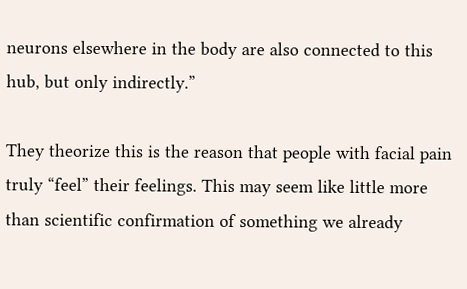neurons elsewhere in the body are also connected to this hub, but only indirectly.”

They theorize this is the reason that people with facial pain truly “feel” their feelings. This may seem like little more than scientific confirmation of something we already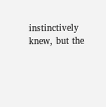instinctively knew, but the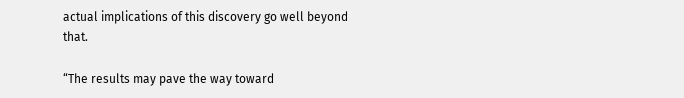actual implications of this discovery go well beyond that.

“The results may pave the way toward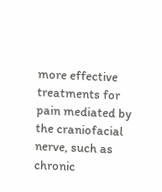more effective treatments for pain mediated by the craniofacial nerve, such as chronic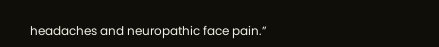headaches and neuropathic face pain.”